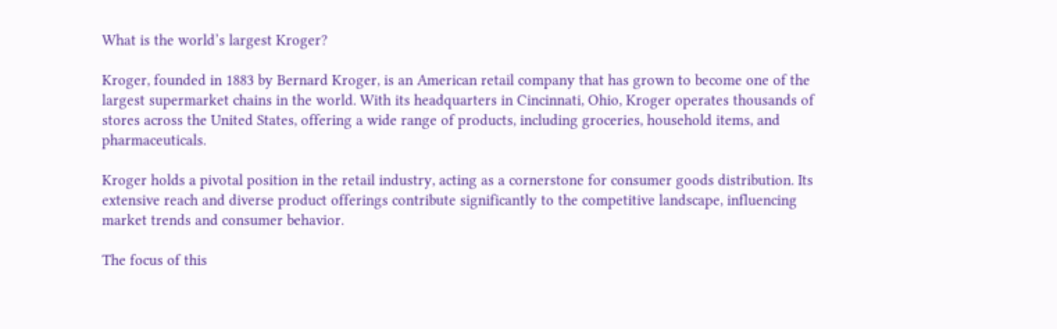What is the world’s largest Kroger?

Kroger, founded in 1883 by Bernard Kroger, is an American retail company that has grown to become one of the largest supermarket chains in the world. With its headquarters in Cincinnati, Ohio, Kroger operates thousands of stores across the United States, offering a wide range of products, including groceries, household items, and pharmaceuticals.

Kroger holds a pivotal position in the retail industry, acting as a cornerstone for consumer goods distribution. Its extensive reach and diverse product offerings contribute significantly to the competitive landscape, influencing market trends and consumer behavior.

The focus of this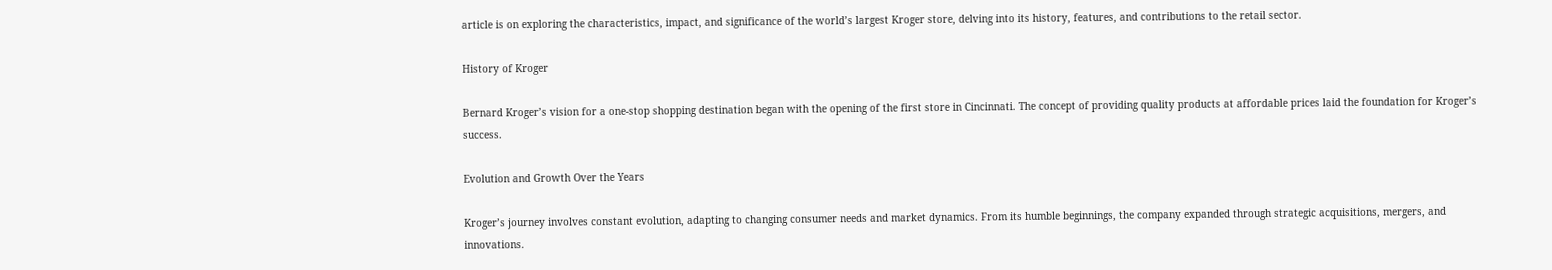article is on exploring the characteristics, impact, and significance of the world’s largest Kroger store, delving into its history, features, and contributions to the retail sector.

History of Kroger

Bernard Kroger’s vision for a one-stop shopping destination began with the opening of the first store in Cincinnati. The concept of providing quality products at affordable prices laid the foundation for Kroger’s success.

Evolution and Growth Over the Years

Kroger’s journey involves constant evolution, adapting to changing consumer needs and market dynamics. From its humble beginnings, the company expanded through strategic acquisitions, mergers, and innovations.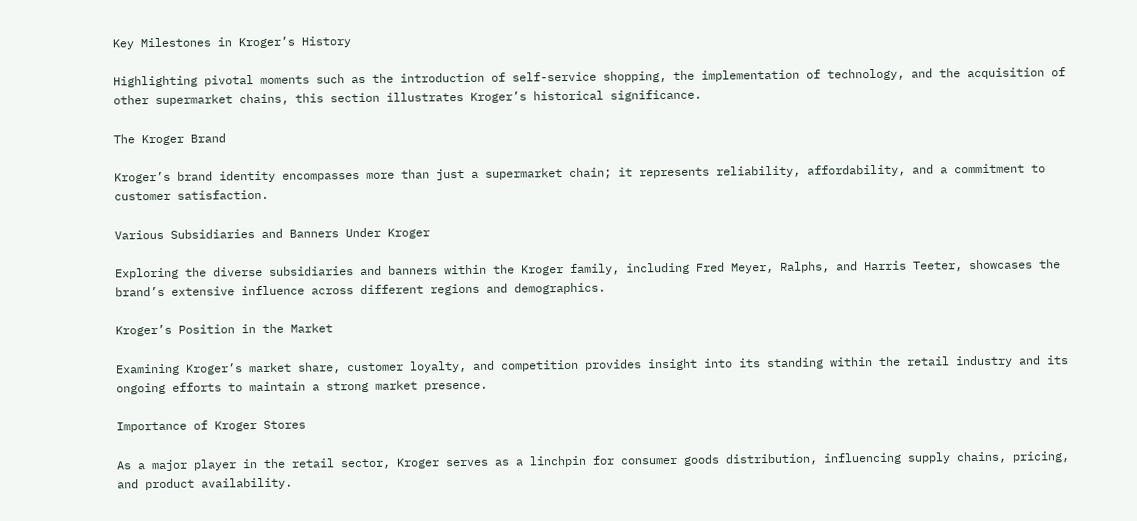Key Milestones in Kroger’s History

Highlighting pivotal moments such as the introduction of self-service shopping, the implementation of technology, and the acquisition of other supermarket chains, this section illustrates Kroger’s historical significance.

The Kroger Brand

Kroger’s brand identity encompasses more than just a supermarket chain; it represents reliability, affordability, and a commitment to customer satisfaction.

Various Subsidiaries and Banners Under Kroger

Exploring the diverse subsidiaries and banners within the Kroger family, including Fred Meyer, Ralphs, and Harris Teeter, showcases the brand’s extensive influence across different regions and demographics.

Kroger’s Position in the Market

Examining Kroger’s market share, customer loyalty, and competition provides insight into its standing within the retail industry and its ongoing efforts to maintain a strong market presence.

Importance of Kroger Stores

As a major player in the retail sector, Kroger serves as a linchpin for consumer goods distribution, influencing supply chains, pricing, and product availability.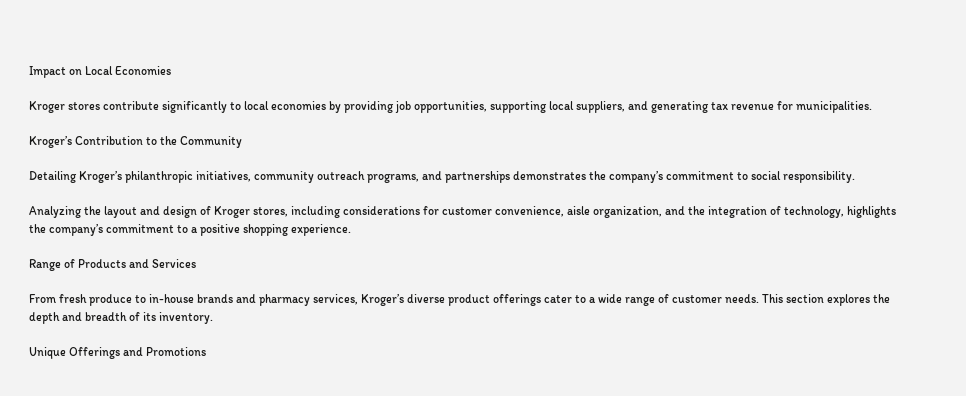Impact on Local Economies

Kroger stores contribute significantly to local economies by providing job opportunities, supporting local suppliers, and generating tax revenue for municipalities.

Kroger’s Contribution to the Community

Detailing Kroger’s philanthropic initiatives, community outreach programs, and partnerships demonstrates the company’s commitment to social responsibility.

Analyzing the layout and design of Kroger stores, including considerations for customer convenience, aisle organization, and the integration of technology, highlights the company’s commitment to a positive shopping experience.

Range of Products and Services

From fresh produce to in-house brands and pharmacy services, Kroger’s diverse product offerings cater to a wide range of customer needs. This section explores the depth and breadth of its inventory.

Unique Offerings and Promotions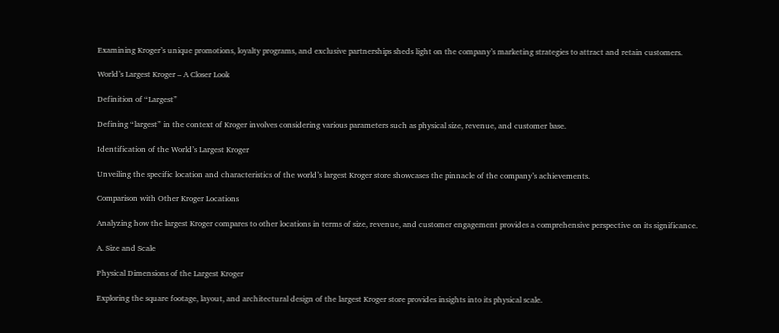Examining Kroger’s unique promotions, loyalty programs, and exclusive partnerships sheds light on the company’s marketing strategies to attract and retain customers.

World’s Largest Kroger – A Closer Look

Definition of “Largest”

Defining “largest” in the context of Kroger involves considering various parameters such as physical size, revenue, and customer base.

Identification of the World’s Largest Kroger

Unveiling the specific location and characteristics of the world’s largest Kroger store showcases the pinnacle of the company’s achievements.

Comparison with Other Kroger Locations

Analyzing how the largest Kroger compares to other locations in terms of size, revenue, and customer engagement provides a comprehensive perspective on its significance.

A. Size and Scale

Physical Dimensions of the Largest Kroger

Exploring the square footage, layout, and architectural design of the largest Kroger store provides insights into its physical scale.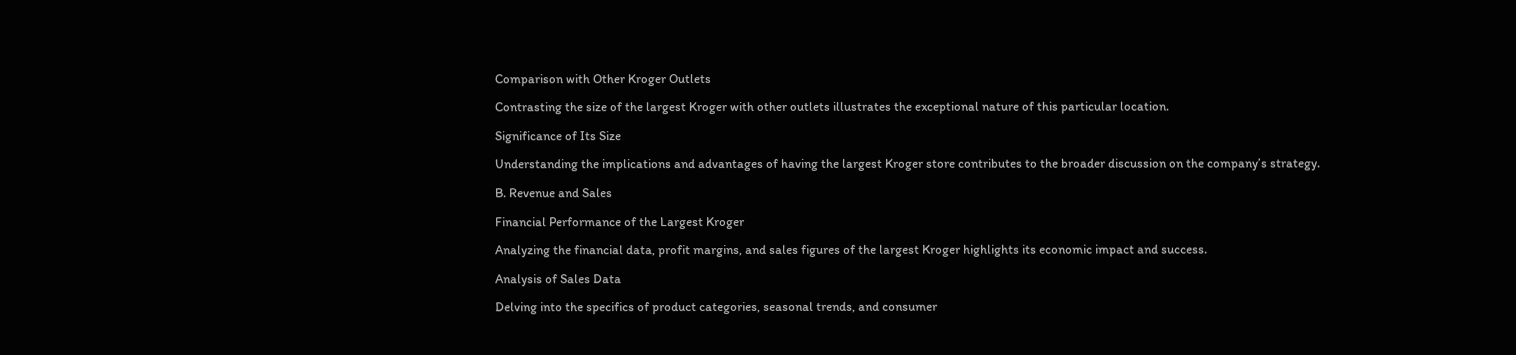Comparison with Other Kroger Outlets

Contrasting the size of the largest Kroger with other outlets illustrates the exceptional nature of this particular location.

Significance of Its Size

Understanding the implications and advantages of having the largest Kroger store contributes to the broader discussion on the company’s strategy.

B. Revenue and Sales

Financial Performance of the Largest Kroger

Analyzing the financial data, profit margins, and sales figures of the largest Kroger highlights its economic impact and success.

Analysis of Sales Data

Delving into the specifics of product categories, seasonal trends, and consumer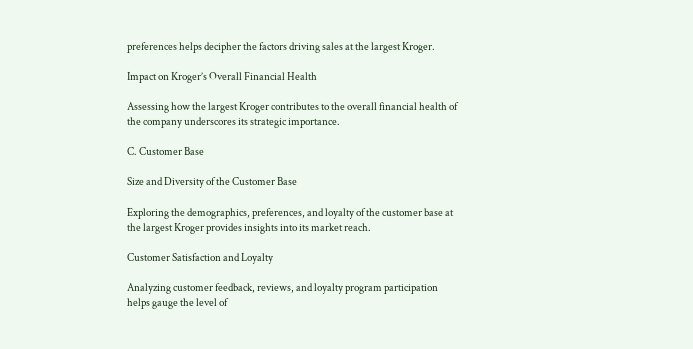preferences helps decipher the factors driving sales at the largest Kroger.

Impact on Kroger’s Overall Financial Health

Assessing how the largest Kroger contributes to the overall financial health of the company underscores its strategic importance.

C. Customer Base

Size and Diversity of the Customer Base

Exploring the demographics, preferences, and loyalty of the customer base at the largest Kroger provides insights into its market reach.

Customer Satisfaction and Loyalty

Analyzing customer feedback, reviews, and loyalty program participation helps gauge the level of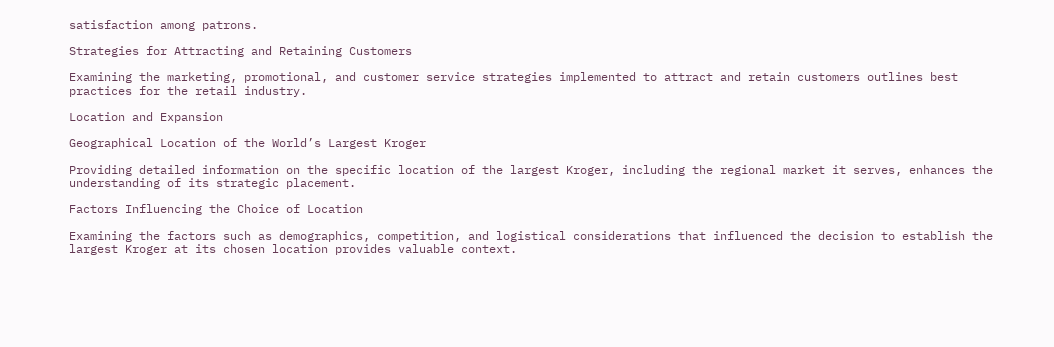satisfaction among patrons.

Strategies for Attracting and Retaining Customers

Examining the marketing, promotional, and customer service strategies implemented to attract and retain customers outlines best practices for the retail industry.

Location and Expansion

Geographical Location of the World’s Largest Kroger

Providing detailed information on the specific location of the largest Kroger, including the regional market it serves, enhances the understanding of its strategic placement.

Factors Influencing the Choice of Location

Examining the factors such as demographics, competition, and logistical considerations that influenced the decision to establish the largest Kroger at its chosen location provides valuable context.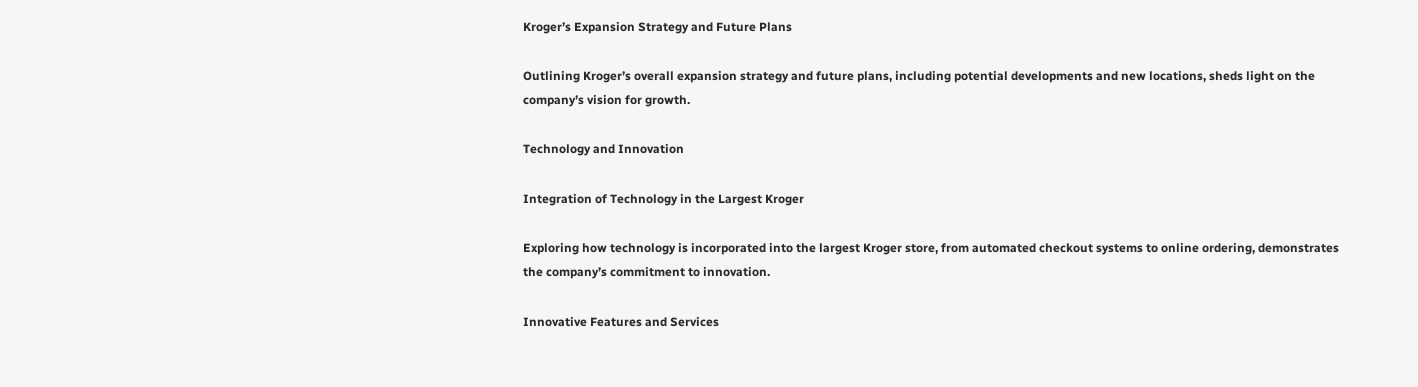Kroger’s Expansion Strategy and Future Plans

Outlining Kroger’s overall expansion strategy and future plans, including potential developments and new locations, sheds light on the company’s vision for growth.

Technology and Innovation

Integration of Technology in the Largest Kroger

Exploring how technology is incorporated into the largest Kroger store, from automated checkout systems to online ordering, demonstrates the company’s commitment to innovation.

Innovative Features and Services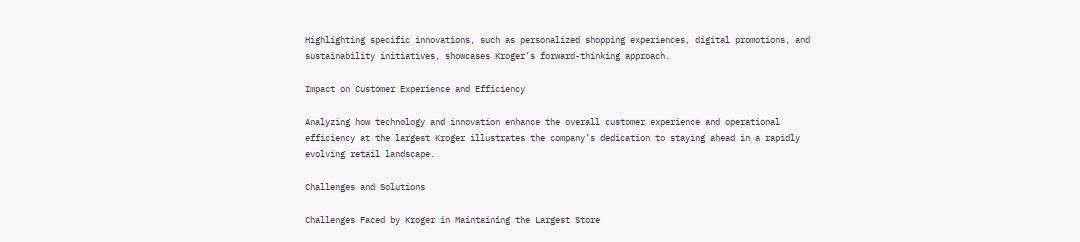Highlighting specific innovations, such as personalized shopping experiences, digital promotions, and sustainability initiatives, showcases Kroger’s forward-thinking approach.

Impact on Customer Experience and Efficiency

Analyzing how technology and innovation enhance the overall customer experience and operational efficiency at the largest Kroger illustrates the company’s dedication to staying ahead in a rapidly evolving retail landscape.

Challenges and Solutions

Challenges Faced by Kroger in Maintaining the Largest Store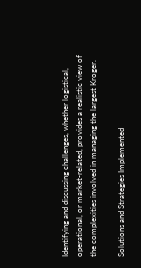Identifying and discussing challenges, whether logistical, operational, or market-related, provides a realistic view of the complexities involved in managing the largest Kroger.

Solutions and Strategies Implemented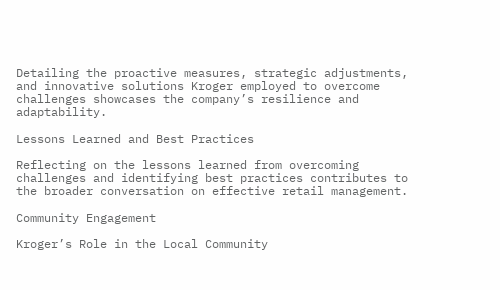Detailing the proactive measures, strategic adjustments, and innovative solutions Kroger employed to overcome challenges showcases the company’s resilience and adaptability.

Lessons Learned and Best Practices

Reflecting on the lessons learned from overcoming challenges and identifying best practices contributes to the broader conversation on effective retail management.

Community Engagement

Kroger’s Role in the Local Community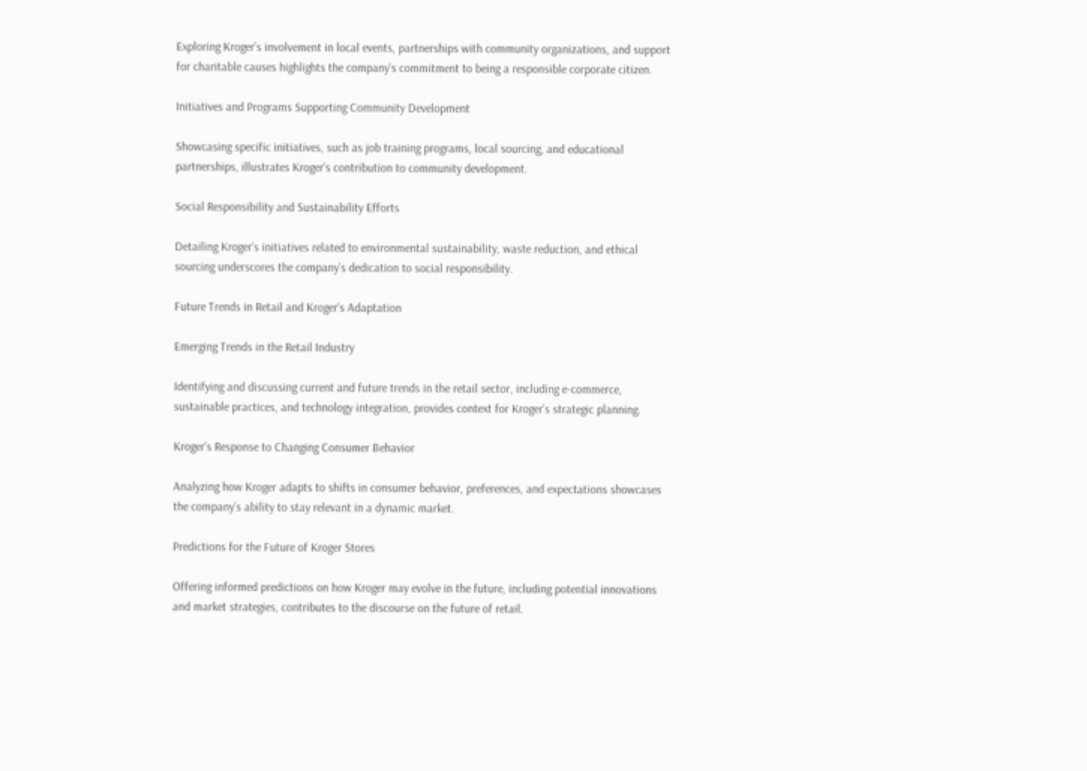Exploring Kroger’s involvement in local events, partnerships with community organizations, and support for charitable causes highlights the company’s commitment to being a responsible corporate citizen.

Initiatives and Programs Supporting Community Development

Showcasing specific initiatives, such as job training programs, local sourcing, and educational partnerships, illustrates Kroger’s contribution to community development.

Social Responsibility and Sustainability Efforts

Detailing Kroger’s initiatives related to environmental sustainability, waste reduction, and ethical sourcing underscores the company’s dedication to social responsibility.

Future Trends in Retail and Kroger’s Adaptation

Emerging Trends in the Retail Industry

Identifying and discussing current and future trends in the retail sector, including e-commerce, sustainable practices, and technology integration, provides context for Kroger’s strategic planning.

Kroger’s Response to Changing Consumer Behavior

Analyzing how Kroger adapts to shifts in consumer behavior, preferences, and expectations showcases the company’s ability to stay relevant in a dynamic market.

Predictions for the Future of Kroger Stores

Offering informed predictions on how Kroger may evolve in the future, including potential innovations and market strategies, contributes to the discourse on the future of retail.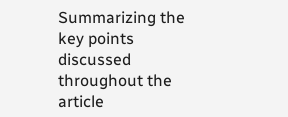Summarizing the key points discussed throughout the article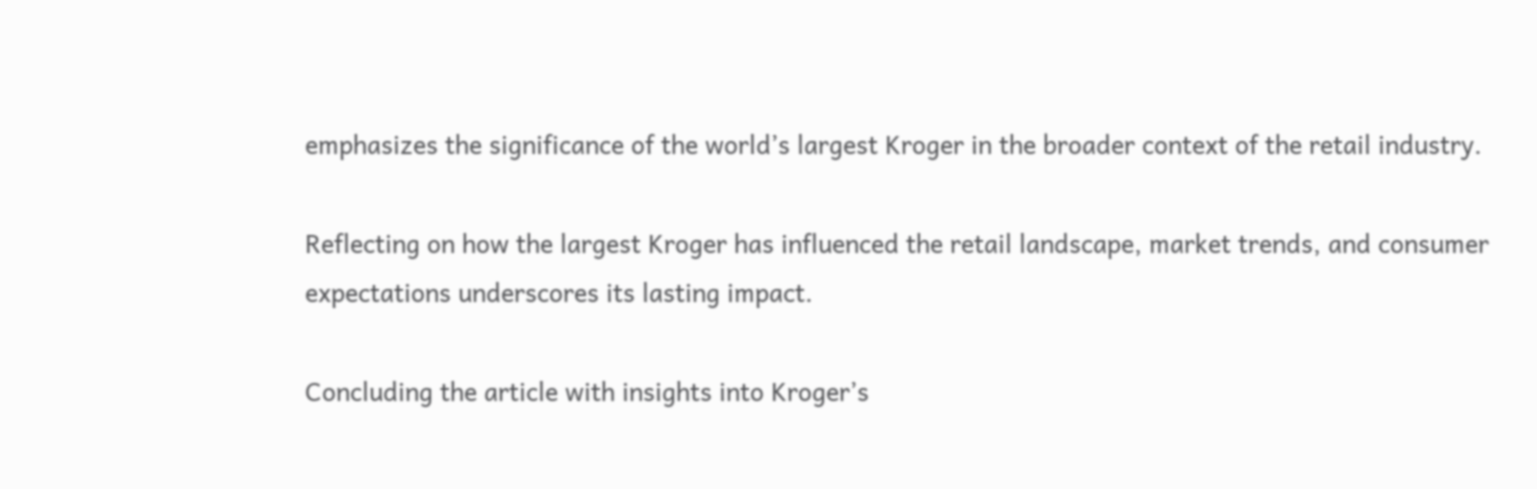emphasizes the significance of the world’s largest Kroger in the broader context of the retail industry.

Reflecting on how the largest Kroger has influenced the retail landscape, market trends, and consumer expectations underscores its lasting impact.

Concluding the article with insights into Kroger’s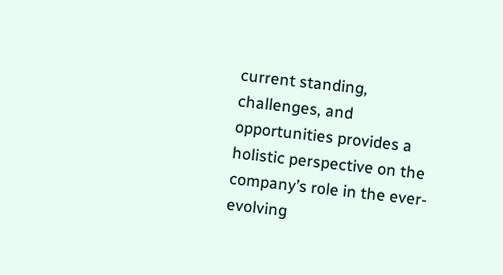current standing, challenges, and opportunities provides a holistic perspective on the company’s role in the ever-evolving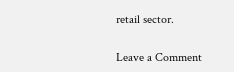retail sector.

Leave a Comment